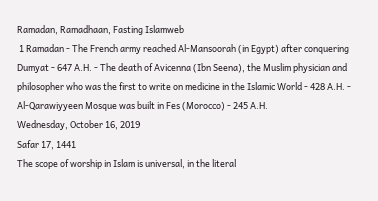Ramadan, Ramadhaan, Fasting Islamweb
 1 Ramadan - The French army reached Al-Mansoorah (in Egypt) after conquering Dumyat - 647 A.H. - The death of Avicenna (Ibn Seena), the Muslim physician and philosopher who was the first to write on medicine in the Islamic World - 428 A.H. - Al-Qarawiyyeen Mosque was built in Fes (Morocco) - 245 A.H.
Wednesday, October 16, 2019
Safar 17, 1441
The scope of worship in Islam is universal, in the literal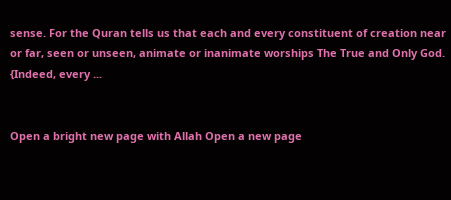sense. For the Quran tells us that each and every constituent of creation near or far, seen or unseen, animate or inanimate worships The True and Only God. {Indeed, every ...


Open a bright new page with Allah Open a new page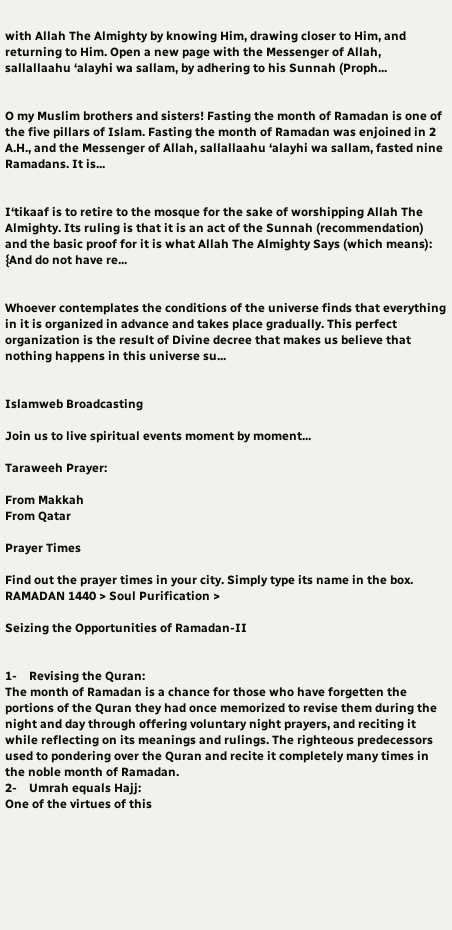with Allah The Almighty by knowing Him, drawing closer to Him, and returning to Him. Open a new page with the Messenger of Allah, sallallaahu ‘alayhi wa sallam, by adhering to his Sunnah (Proph...


O my Muslim brothers and sisters! Fasting the month of Ramadan is one of the five pillars of Islam. Fasting the month of Ramadan was enjoined in 2 A.H., and the Messenger of Allah, sallallaahu ‘alayhi wa sallam, fasted nine Ramadans. It is...


I‘tikaaf is to retire to the mosque for the sake of worshipping Allah The Almighty. Its ruling is that it is an act of the Sunnah (recommendation) and the basic proof for it is what Allah The Almighty Says (which means): {And do not have re...


Whoever contemplates the conditions of the universe finds that everything in it is organized in advance and takes place gradually. This perfect organization is the result of Divine decree that makes us believe that nothing happens in this universe su...


Islamweb Broadcasting

Join us to live spiritual events moment by moment...

Taraweeh Prayer:

From Makkah
From Qatar

Prayer Times

Find out the prayer times in your city. Simply type its name in the box.
RAMADAN 1440 > Soul Purification >

Seizing the Opportunities of Ramadan-II


1-    Revising the Quran:
The month of Ramadan is a chance for those who have forgetten the portions of the Quran they had once memorized to revise them during the night and day through offering voluntary night prayers, and reciting it while reflecting on its meanings and rulings. The righteous predecessors used to pondering over the Quran and recite it completely many times in the noble month of Ramadan.
2-    Umrah equals Hajj:
One of the virtues of this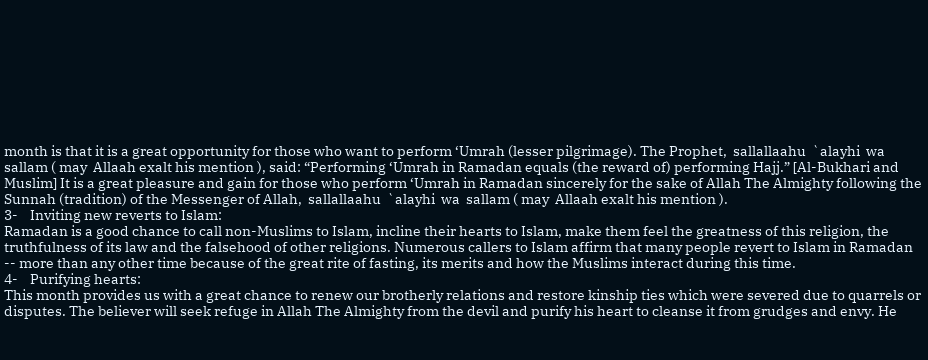month is that it is a great opportunity for those who want to perform ‘Umrah (lesser pilgrimage). The Prophet,  sallallaahu  `alayhi  wa  sallam ( may  Allaah exalt his mention ), said: “Performing ‘Umrah in Ramadan equals (the reward of) performing Hajj.” [Al-Bukhari and Muslim] It is a great pleasure and gain for those who perform ‘Umrah in Ramadan sincerely for the sake of Allah The Almighty following the Sunnah (tradition) of the Messenger of Allah,  sallallaahu  `alayhi  wa  sallam ( may  Allaah exalt his mention ).
3-    Inviting new reverts to Islam:
Ramadan is a good chance to call non-Muslims to Islam, incline their hearts to Islam, make them feel the greatness of this religion, the truthfulness of its law and the falsehood of other religions. Numerous callers to Islam affirm that many people revert to Islam in Ramadan -- more than any other time because of the great rite of fasting, its merits and how the Muslims interact during this time.
4-    Purifying hearts:
This month provides us with a great chance to renew our brotherly relations and restore kinship ties which were severed due to quarrels or disputes. The believer will seek refuge in Allah The Almighty from the devil and purify his heart to cleanse it from grudges and envy. He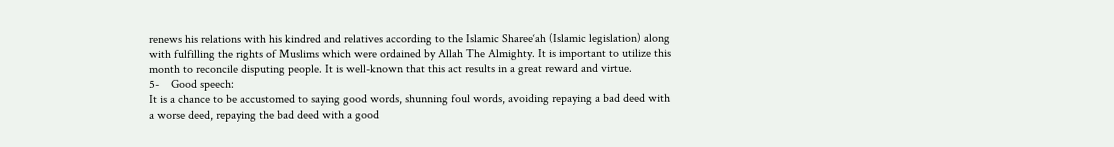renews his relations with his kindred and relatives according to the Islamic Sharee‘ah (Islamic legislation) along with fulfilling the rights of Muslims which were ordained by Allah The Almighty. It is important to utilize this month to reconcile disputing people. It is well-known that this act results in a great reward and virtue.
5-    Good speech:
It is a chance to be accustomed to saying good words, shunning foul words, avoiding repaying a bad deed with a worse deed, repaying the bad deed with a good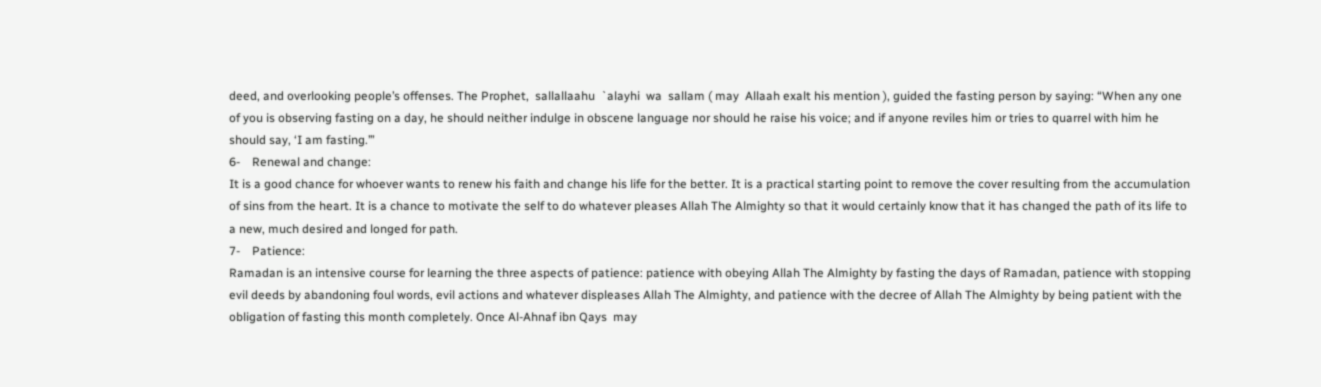deed, and overlooking people’s offenses. The Prophet,  sallallaahu  `alayhi  wa  sallam ( may  Allaah exalt his mention ), guided the fasting person by saying: “When any one of you is observing fasting on a day, he should neither indulge in obscene language nor should he raise his voice; and if anyone reviles him or tries to quarrel with him he should say, ‘I am fasting.’”
6-    Renewal and change:
It is a good chance for whoever wants to renew his faith and change his life for the better. It is a practical starting point to remove the cover resulting from the accumulation of sins from the heart. It is a chance to motivate the self to do whatever pleases Allah The Almighty so that it would certainly know that it has changed the path of its life to a new, much desired and longed for path.
7-    Patience:
Ramadan is an intensive course for learning the three aspects of patience: patience with obeying Allah The Almighty by fasting the days of Ramadan, patience with stopping evil deeds by abandoning foul words, evil actions and whatever displeases Allah The Almighty, and patience with the decree of Allah The Almighty by being patient with the obligation of fasting this month completely. Once Al-Ahnaf ibn Qays  may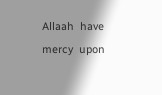Allaah  have  mercy  upon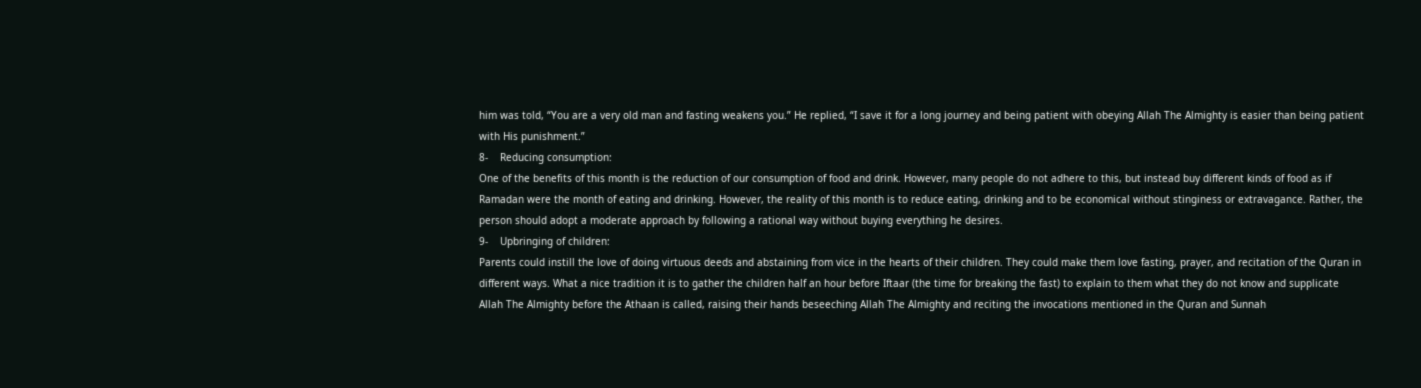him was told, “You are a very old man and fasting weakens you.” He replied, “I save it for a long journey and being patient with obeying Allah The Almighty is easier than being patient with His punishment.”
8-    Reducing consumption:
One of the benefits of this month is the reduction of our consumption of food and drink. However, many people do not adhere to this, but instead buy different kinds of food as if Ramadan were the month of eating and drinking. However, the reality of this month is to reduce eating, drinking and to be economical without stinginess or extravagance. Rather, the person should adopt a moderate approach by following a rational way without buying everything he desires.
9-    Upbringing of children:
Parents could instill the love of doing virtuous deeds and abstaining from vice in the hearts of their children. They could make them love fasting, prayer, and recitation of the Quran in different ways. What a nice tradition it is to gather the children half an hour before Iftaar (the time for breaking the fast) to explain to them what they do not know and supplicate Allah The Almighty before the Athaan is called, raising their hands beseeching Allah The Almighty and reciting the invocations mentioned in the Quran and Sunnah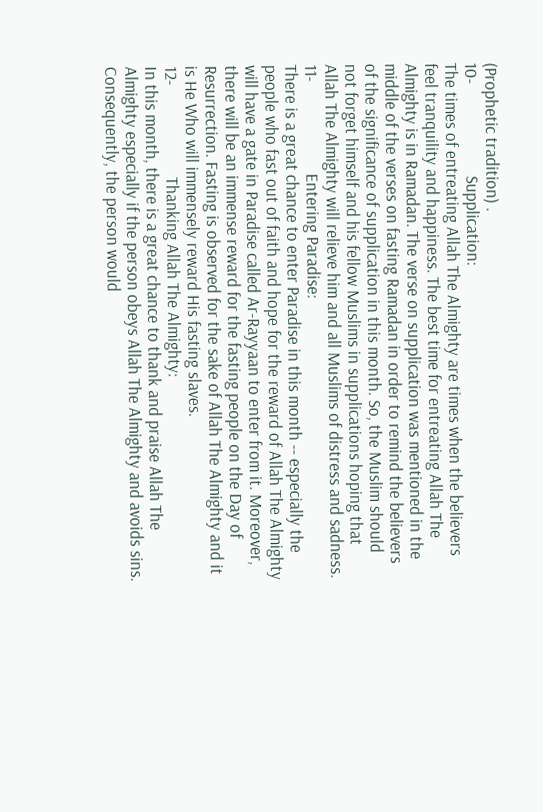(Prophetic tradition) .
10-                       Supplication:
The times of entreating Allah The Almighty are times when the believers feel tranquility and happiness. The best time for entreating Allah The Almighty is in Ramadan. The verse on supplication was mentioned in the middle of the verses on fasting Ramadan in order to remind the believers of the significance of supplication in this month. So, the Muslim should not forget himself and his fellow Muslims in supplications hoping that Allah The Almighty will relieve him and all Muslims of distress and sadness.
11-                       Entering Paradise:
There is a great chance to enter Paradise in this month -- especially the people who fast out of faith and hope for the reward of Allah The Almighty will have a gate in Paradise called Ar-Rayyaan to enter from it. Moreover, there will be an immense reward for the fasting people on the Day of Resurrection. Fasting is observed for the sake of Allah The Almighty and it is He Who will immensely reward His fasting slaves.
12-                       Thanking Allah The Almighty:
In this month, there is a great chance to thank and praise Allah The Almighty especially if the person obeys Allah The Almighty and avoids sins. Consequently, the person would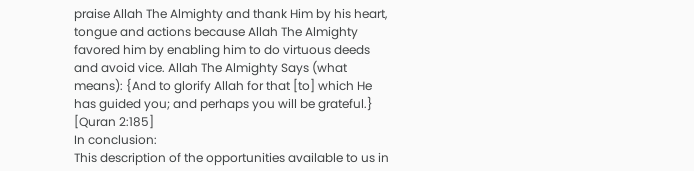praise Allah The Almighty and thank Him by his heart, tongue and actions because Allah The Almighty favored him by enabling him to do virtuous deeds and avoid vice. Allah The Almighty Says (what means): {And to glorify Allah for that [to] which He has guided you; and perhaps you will be grateful.} [Quran 2:185]
In conclusion:
This description of the opportunities available to us in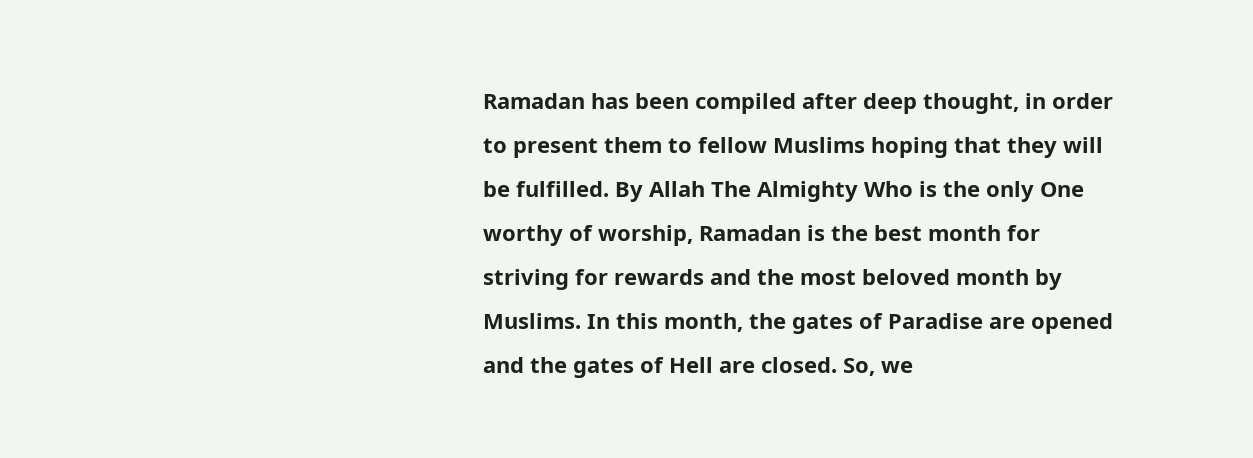Ramadan has been compiled after deep thought, in order to present them to fellow Muslims hoping that they will be fulfilled. By Allah The Almighty Who is the only One worthy of worship, Ramadan is the best month for striving for rewards and the most beloved month by Muslims. In this month, the gates of Paradise are opened and the gates of Hell are closed. So, we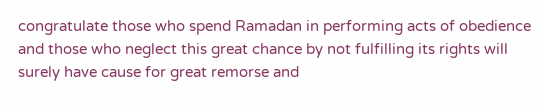congratulate those who spend Ramadan in performing acts of obedience and those who neglect this great chance by not fulfilling its rights will surely have cause for great remorse and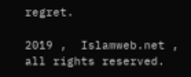regret.

2019 ,  Islamweb.net , all rights reserved.